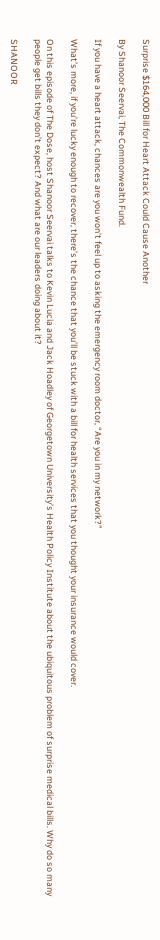Surprise $164,000 Bill for Heart Attack Could Cause Another

By Shanoor Seervai, The Commonwealth Fund.

If you have a heart attack, chances are you won’t feel up to asking the emergency room doctor, “Are you in my network?”

What’s more, if you’re lucky enough to recover, there’s the chance that you’ll be stuck with a bill for health services that you thought your insurance would cover.

On this episode of The Dose, host Shanoor Seervai talks to Kevin Lucia and Jack Hoadley of Georgetown University’s Health Policy Institute about the ubiquitous problem of surprise medical bills. Why do so many people get bills they don’t expect? And what are our leaders doing about it?

SHANOOR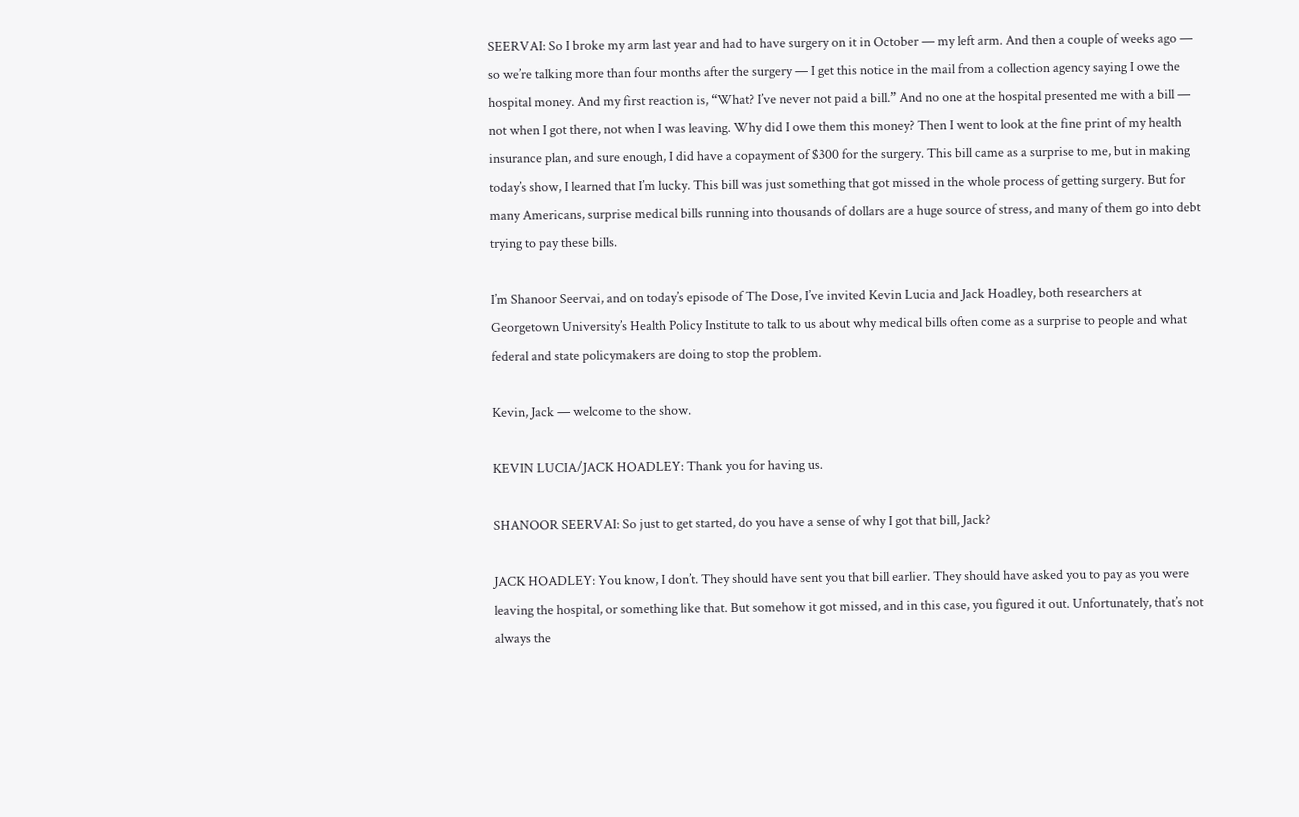SEERVAI: So I broke my arm last year and had to have surgery on it in October — my left arm. And then a couple of weeks ago — so we’re talking more than four months after the surgery — I get this notice in the mail from a collection agency saying I owe the hospital money. And my first reaction is, “What? I’ve never not paid a bill.” And no one at the hospital presented me with a bill — not when I got there, not when I was leaving. Why did I owe them this money? Then I went to look at the fine print of my health insurance plan, and sure enough, I did have a copayment of $300 for the surgery. This bill came as a surprise to me, but in making today’s show, I learned that I’m lucky. This bill was just something that got missed in the whole process of getting surgery. But for many Americans, surprise medical bills running into thousands of dollars are a huge source of stress, and many of them go into debt trying to pay these bills.

I’m Shanoor Seervai, and on today’s episode of The Dose, I’ve invited Kevin Lucia and Jack Hoadley, both researchers at Georgetown University’s Health Policy Institute to talk to us about why medical bills often come as a surprise to people and what federal and state policymakers are doing to stop the problem.

Kevin, Jack — welcome to the show.

KEVIN LUCIA/JACK HOADLEY: Thank you for having us.

SHANOOR SEERVAI: So just to get started, do you have a sense of why I got that bill, Jack?

JACK HOADLEY: You know, I don’t. They should have sent you that bill earlier. They should have asked you to pay as you were leaving the hospital, or something like that. But somehow it got missed, and in this case, you figured it out. Unfortunately, that’s not always the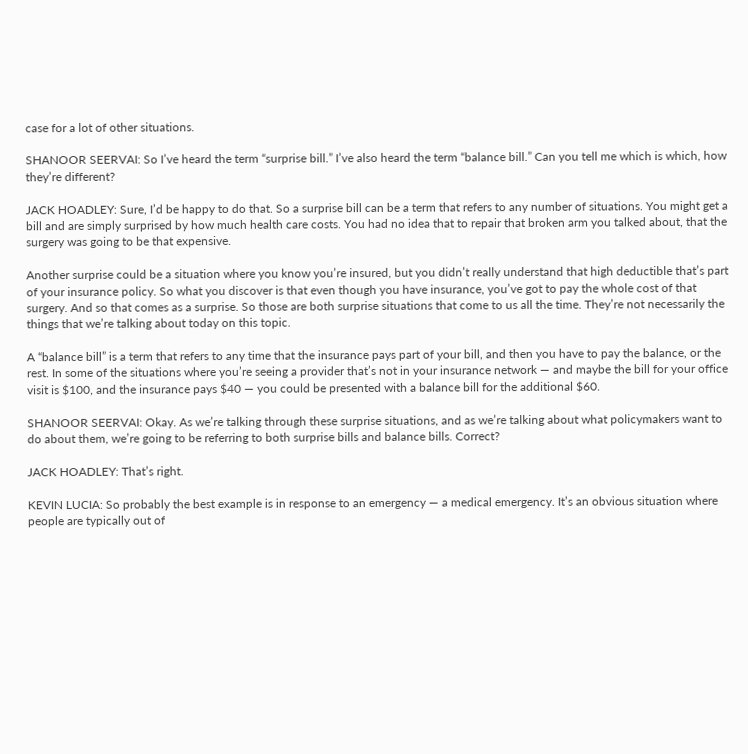case for a lot of other situations.

SHANOOR SEERVAI: So I’ve heard the term “surprise bill.” I’ve also heard the term “balance bill.” Can you tell me which is which, how they’re different?

JACK HOADLEY: Sure, I’d be happy to do that. So a surprise bill can be a term that refers to any number of situations. You might get a bill and are simply surprised by how much health care costs. You had no idea that to repair that broken arm you talked about, that the surgery was going to be that expensive.

Another surprise could be a situation where you know you’re insured, but you didn’t really understand that high deductible that’s part of your insurance policy. So what you discover is that even though you have insurance, you’ve got to pay the whole cost of that surgery. And so that comes as a surprise. So those are both surprise situations that come to us all the time. They’re not necessarily the things that we’re talking about today on this topic.

A “balance bill” is a term that refers to any time that the insurance pays part of your bill, and then you have to pay the balance, or the rest. In some of the situations where you’re seeing a provider that’s not in your insurance network — and maybe the bill for your office visit is $100, and the insurance pays $40 — you could be presented with a balance bill for the additional $60.

SHANOOR SEERVAI: Okay. As we’re talking through these surprise situations, and as we’re talking about what policymakers want to do about them, we’re going to be referring to both surprise bills and balance bills. Correct?

JACK HOADLEY: That’s right.

KEVIN LUCIA: So probably the best example is in response to an emergency — a medical emergency. It’s an obvious situation where people are typically out of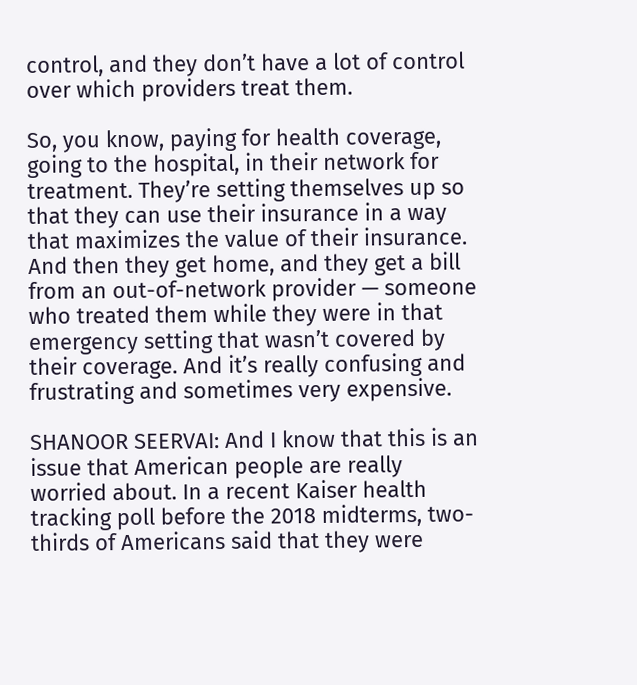control, and they don’t have a lot of control over which providers treat them.

So, you know, paying for health coverage, going to the hospital, in their network for treatment. They’re setting themselves up so that they can use their insurance in a way that maximizes the value of their insurance. And then they get home, and they get a bill from an out-of-network provider — someone who treated them while they were in that emergency setting that wasn’t covered by their coverage. And it’s really confusing and frustrating and sometimes very expensive.

SHANOOR SEERVAI: And I know that this is an issue that American people are really worried about. In a recent Kaiser health tracking poll before the 2018 midterms, two-thirds of Americans said that they were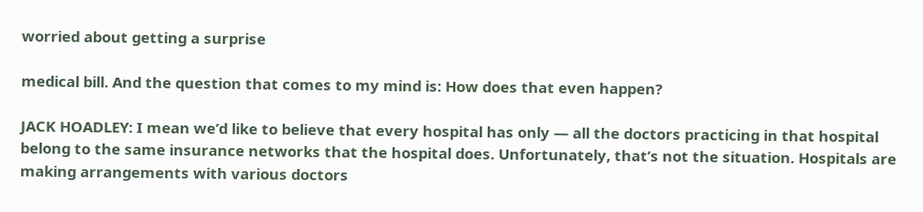worried about getting a surprise

medical bill. And the question that comes to my mind is: How does that even happen?

JACK HOADLEY: I mean we’d like to believe that every hospital has only — all the doctors practicing in that hospital belong to the same insurance networks that the hospital does. Unfortunately, that’s not the situation. Hospitals are making arrangements with various doctors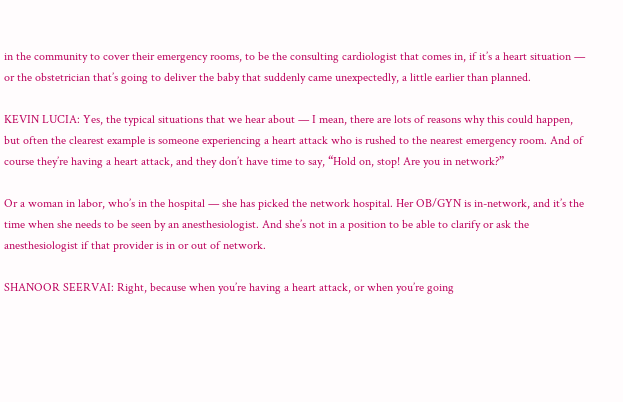in the community to cover their emergency rooms, to be the consulting cardiologist that comes in, if it’s a heart situation — or the obstetrician that’s going to deliver the baby that suddenly came unexpectedly, a little earlier than planned.

KEVIN LUCIA: Yes, the typical situations that we hear about — I mean, there are lots of reasons why this could happen, but often the clearest example is someone experiencing a heart attack who is rushed to the nearest emergency room. And of course they’re having a heart attack, and they don’t have time to say, “Hold on, stop! Are you in network?”

Or a woman in labor, who’s in the hospital — she has picked the network hospital. Her OB/GYN is in-network, and it’s the time when she needs to be seen by an anesthesiologist. And she’s not in a position to be able to clarify or ask the anesthesiologist if that provider is in or out of network.

SHANOOR SEERVAI: Right, because when you’re having a heart attack, or when you’re going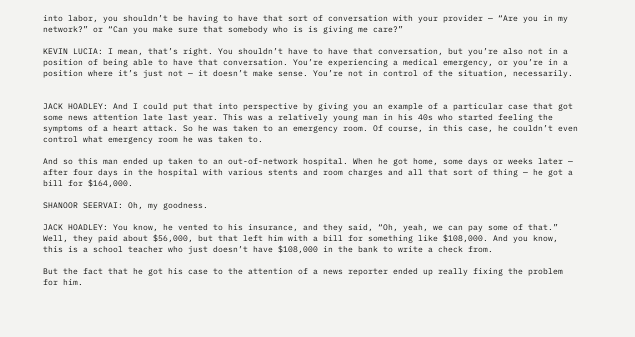into labor, you shouldn’t be having to have that sort of conversation with your provider — “Are you in my network?” or “Can you make sure that somebody who is is giving me care?”

KEVIN LUCIA: I mean, that’s right. You shouldn’t have to have that conversation, but you’re also not in a position of being able to have that conversation. You’re experiencing a medical emergency, or you’re in a position where it’s just not — it doesn’t make sense. You’re not in control of the situation, necessarily.


JACK HOADLEY: And I could put that into perspective by giving you an example of a particular case that got some news attention late last year. This was a relatively young man in his 40s who started feeling the symptoms of a heart attack. So he was taken to an emergency room. Of course, in this case, he couldn’t even control what emergency room he was taken to.

And so this man ended up taken to an out-of-network hospital. When he got home, some days or weeks later — after four days in the hospital with various stents and room charges and all that sort of thing — he got a bill for $164,000.

SHANOOR SEERVAI: Oh, my goodness.

JACK HOADLEY: You know, he vented to his insurance, and they said, “Oh, yeah, we can pay some of that.” Well, they paid about $56,000, but that left him with a bill for something like $108,000. And you know, this is a school teacher who just doesn’t have $108,000 in the bank to write a check from.

But the fact that he got his case to the attention of a news reporter ended up really fixing the problem for him.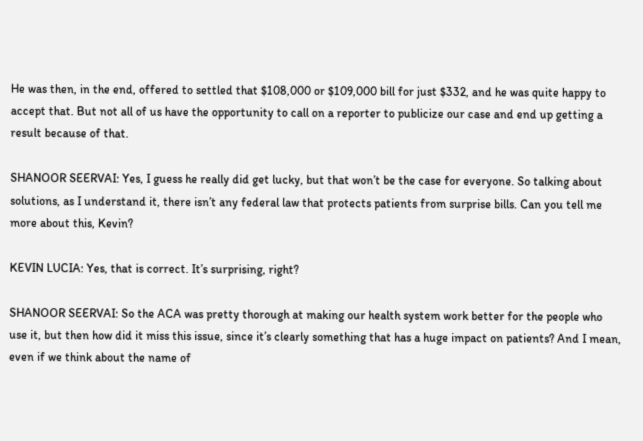He was then, in the end, offered to settled that $108,000 or $109,000 bill for just $332, and he was quite happy to accept that. But not all of us have the opportunity to call on a reporter to publicize our case and end up getting a result because of that.

SHANOOR SEERVAI: Yes, I guess he really did get lucky, but that won’t be the case for everyone. So talking about solutions, as I understand it, there isn’t any federal law that protects patients from surprise bills. Can you tell me more about this, Kevin?

KEVIN LUCIA: Yes, that is correct. It’s surprising, right?

SHANOOR SEERVAI: So the ACA was pretty thorough at making our health system work better for the people who use it, but then how did it miss this issue, since it’s clearly something that has a huge impact on patients? And I mean, even if we think about the name of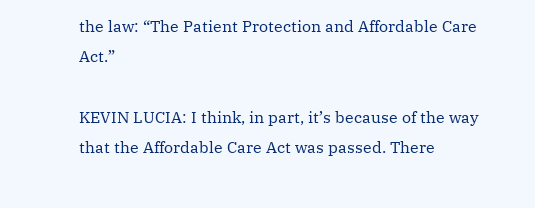the law: “The Patient Protection and Affordable Care Act.”

KEVIN LUCIA: I think, in part, it’s because of the way that the Affordable Care Act was passed. There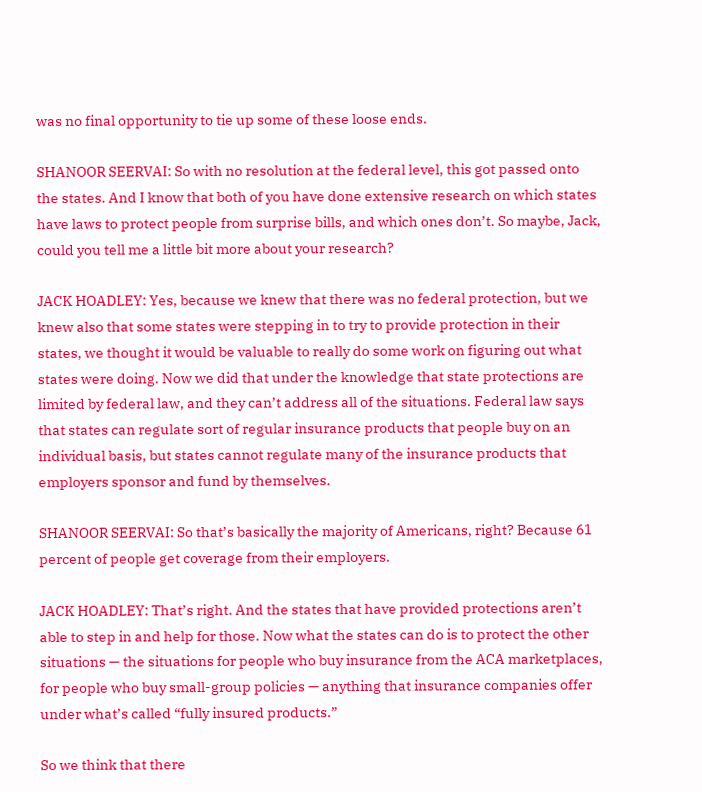was no final opportunity to tie up some of these loose ends.

SHANOOR SEERVAI: So with no resolution at the federal level, this got passed onto the states. And I know that both of you have done extensive research on which states have laws to protect people from surprise bills, and which ones don’t. So maybe, Jack, could you tell me a little bit more about your research?

JACK HOADLEY: Yes, because we knew that there was no federal protection, but we knew also that some states were stepping in to try to provide protection in their states, we thought it would be valuable to really do some work on figuring out what states were doing. Now we did that under the knowledge that state protections are limited by federal law, and they can’t address all of the situations. Federal law says that states can regulate sort of regular insurance products that people buy on an individual basis, but states cannot regulate many of the insurance products that employers sponsor and fund by themselves.

SHANOOR SEERVAI: So that’s basically the majority of Americans, right? Because 61 percent of people get coverage from their employers.

JACK HOADLEY: That’s right. And the states that have provided protections aren’t able to step in and help for those. Now what the states can do is to protect the other situations — the situations for people who buy insurance from the ACA marketplaces, for people who buy small-group policies — anything that insurance companies offer under what’s called “fully insured products.”

So we think that there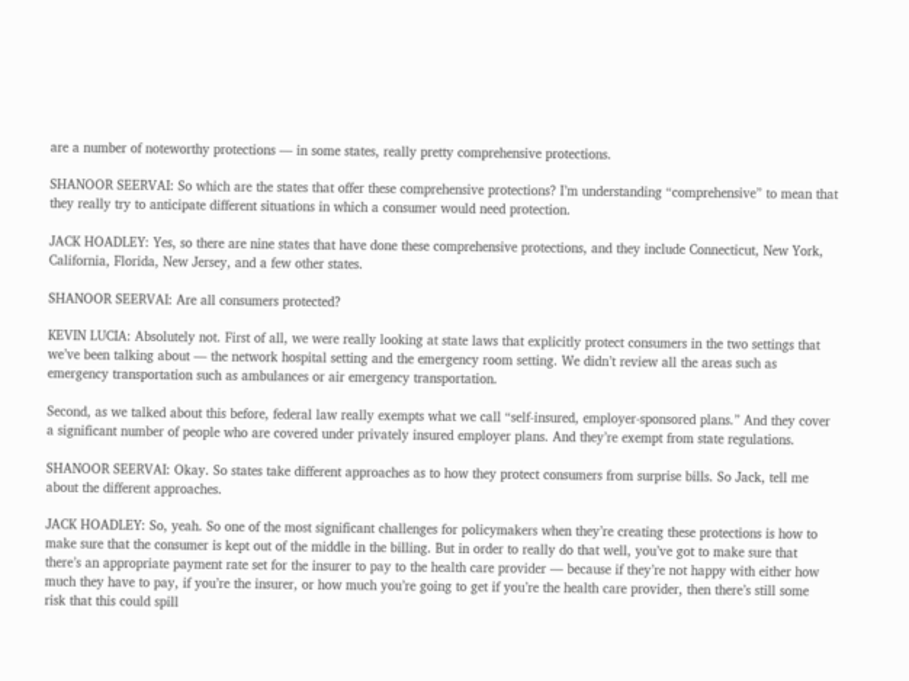are a number of noteworthy protections — in some states, really pretty comprehensive protections.

SHANOOR SEERVAI: So which are the states that offer these comprehensive protections? I’m understanding “comprehensive” to mean that they really try to anticipate different situations in which a consumer would need protection.

JACK HOADLEY: Yes, so there are nine states that have done these comprehensive protections, and they include Connecticut, New York, California, Florida, New Jersey, and a few other states.

SHANOOR SEERVAI: Are all consumers protected?

KEVIN LUCIA: Absolutely not. First of all, we were really looking at state laws that explicitly protect consumers in the two settings that we’ve been talking about — the network hospital setting and the emergency room setting. We didn’t review all the areas such as emergency transportation such as ambulances or air emergency transportation.

Second, as we talked about this before, federal law really exempts what we call “self-insured, employer-sponsored plans.” And they cover a significant number of people who are covered under privately insured employer plans. And they’re exempt from state regulations.

SHANOOR SEERVAI: Okay. So states take different approaches as to how they protect consumers from surprise bills. So Jack, tell me about the different approaches.

JACK HOADLEY: So, yeah. So one of the most significant challenges for policymakers when they’re creating these protections is how to make sure that the consumer is kept out of the middle in the billing. But in order to really do that well, you’ve got to make sure that there’s an appropriate payment rate set for the insurer to pay to the health care provider — because if they’re not happy with either how much they have to pay, if you’re the insurer, or how much you’re going to get if you’re the health care provider, then there’s still some risk that this could spill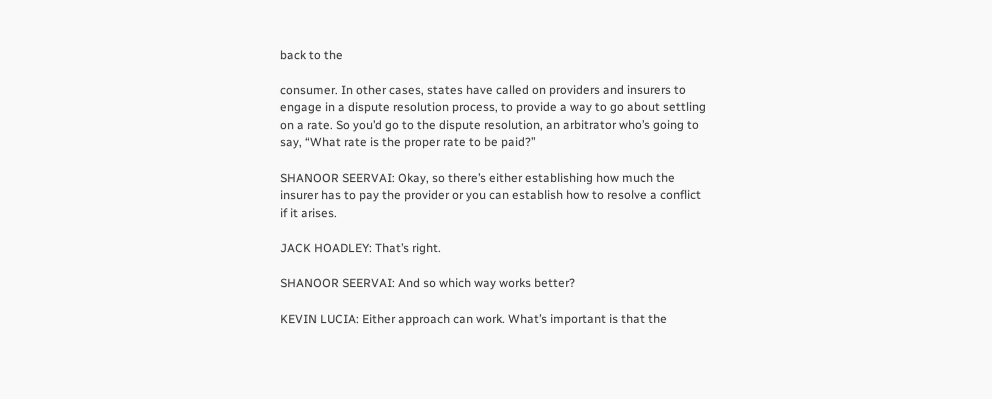back to the

consumer. In other cases, states have called on providers and insurers to engage in a dispute resolution process, to provide a way to go about settling on a rate. So you’d go to the dispute resolution, an arbitrator who’s going to say, “What rate is the proper rate to be paid?”

SHANOOR SEERVAI: Okay, so there’s either establishing how much the insurer has to pay the provider or you can establish how to resolve a conflict if it arises.

JACK HOADLEY: That’s right.

SHANOOR SEERVAI: And so which way works better?

KEVIN LUCIA: Either approach can work. What’s important is that the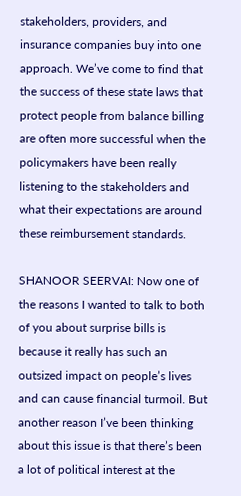stakeholders, providers, and insurance companies buy into one approach. We’ve come to find that the success of these state laws that protect people from balance billing are often more successful when the policymakers have been really listening to the stakeholders and what their expectations are around these reimbursement standards.

SHANOOR SEERVAI: Now one of the reasons I wanted to talk to both of you about surprise bills is because it really has such an outsized impact on people’s lives and can cause financial turmoil. But another reason I’ve been thinking about this issue is that there’s been a lot of political interest at the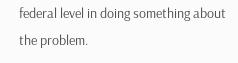federal level in doing something about the problem.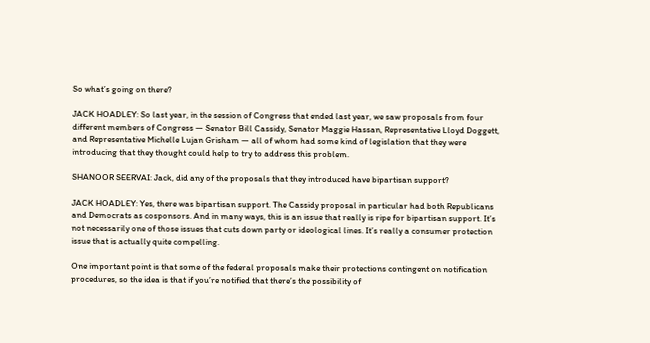So what’s going on there?

JACK HOADLEY: So last year, in the session of Congress that ended last year, we saw proposals from four different members of Congress — Senator Bill Cassidy, Senator Maggie Hassan, Representative Lloyd Doggett, and Representative Michelle Lujan Grisham — all of whom had some kind of legislation that they were introducing that they thought could help to try to address this problem.

SHANOOR SEERVAI: Jack, did any of the proposals that they introduced have bipartisan support?

JACK HOADLEY: Yes, there was bipartisan support. The Cassidy proposal in particular had both Republicans and Democrats as cosponsors. And in many ways, this is an issue that really is ripe for bipartisan support. It’s not necessarily one of those issues that cuts down party or ideological lines. It’s really a consumer protection issue that is actually quite compelling.

One important point is that some of the federal proposals make their protections contingent on notification procedures, so the idea is that if you’re notified that there’s the possibility of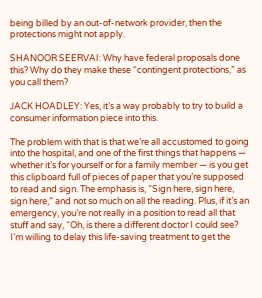being billed by an out-of-network provider, then the protections might not apply.

SHANOOR SEERVAI: Why have federal proposals done this? Why do they make these “contingent protections,” as you call them?

JACK HOADLEY: Yes, it’s a way probably to try to build a consumer information piece into this.

The problem with that is that we’re all accustomed to going into the hospital, and one of the first things that happens — whether it’s for yourself or for a family member — is you get this clipboard full of pieces of paper that you’re supposed to read and sign. The emphasis is, “Sign here, sign here, sign here,” and not so much on all the reading. Plus, if it’s an emergency, you’re not really in a position to read all that stuff and say, “Oh, is there a different doctor I could see? I’m willing to delay this life-saving treatment to get the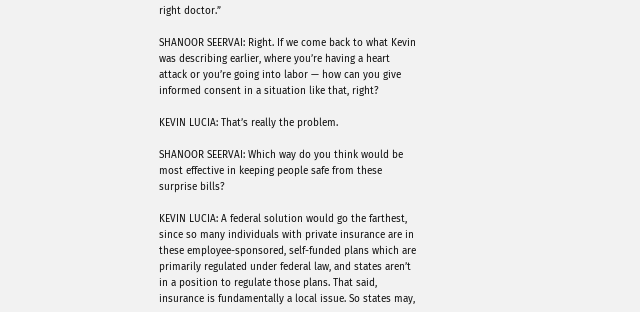right doctor.”

SHANOOR SEERVAI: Right. If we come back to what Kevin was describing earlier, where you’re having a heart attack or you’re going into labor — how can you give informed consent in a situation like that, right?

KEVIN LUCIA: That’s really the problem.

SHANOOR SEERVAI: Which way do you think would be most effective in keeping people safe from these surprise bills?

KEVIN LUCIA: A federal solution would go the farthest, since so many individuals with private insurance are in these employee-sponsored, self-funded plans which are primarily regulated under federal law, and states aren’t in a position to regulate those plans. That said, insurance is fundamentally a local issue. So states may,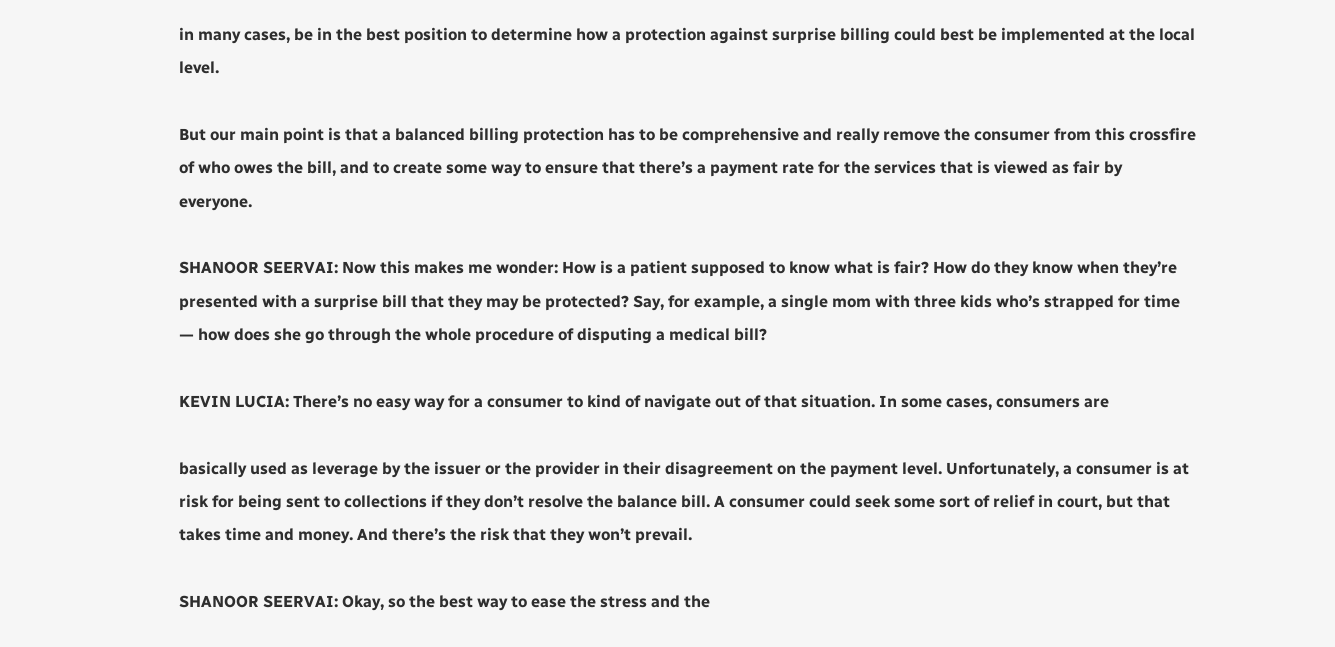in many cases, be in the best position to determine how a protection against surprise billing could best be implemented at the local level.

But our main point is that a balanced billing protection has to be comprehensive and really remove the consumer from this crossfire of who owes the bill, and to create some way to ensure that there’s a payment rate for the services that is viewed as fair by everyone.

SHANOOR SEERVAI: Now this makes me wonder: How is a patient supposed to know what is fair? How do they know when they’re presented with a surprise bill that they may be protected? Say, for example, a single mom with three kids who’s strapped for time — how does she go through the whole procedure of disputing a medical bill?

KEVIN LUCIA: There’s no easy way for a consumer to kind of navigate out of that situation. In some cases, consumers are

basically used as leverage by the issuer or the provider in their disagreement on the payment level. Unfortunately, a consumer is at risk for being sent to collections if they don’t resolve the balance bill. A consumer could seek some sort of relief in court, but that takes time and money. And there’s the risk that they won’t prevail.

SHANOOR SEERVAI: Okay, so the best way to ease the stress and the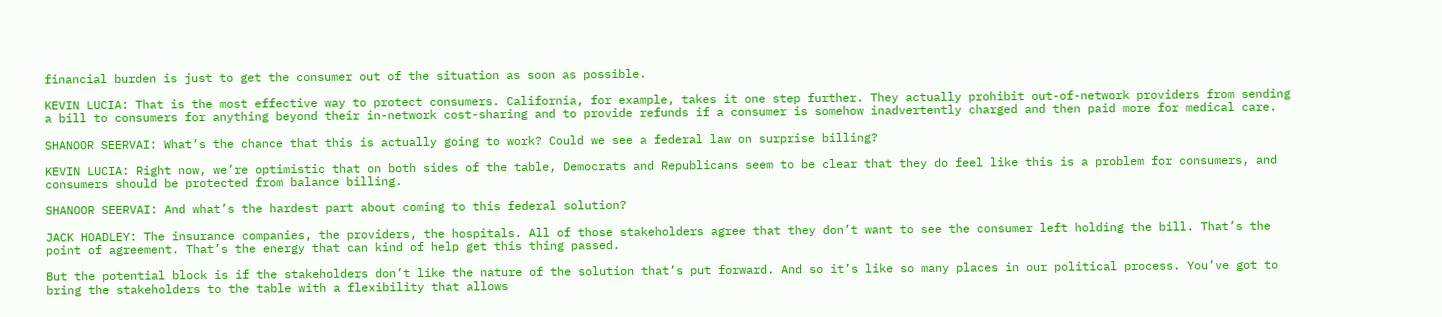financial burden is just to get the consumer out of the situation as soon as possible.

KEVIN LUCIA: That is the most effective way to protect consumers. California, for example, takes it one step further. They actually prohibit out-of-network providers from sending a bill to consumers for anything beyond their in-network cost-sharing and to provide refunds if a consumer is somehow inadvertently charged and then paid more for medical care.

SHANOOR SEERVAI: What’s the chance that this is actually going to work? Could we see a federal law on surprise billing?

KEVIN LUCIA: Right now, we’re optimistic that on both sides of the table, Democrats and Republicans seem to be clear that they do feel like this is a problem for consumers, and consumers should be protected from balance billing.

SHANOOR SEERVAI: And what’s the hardest part about coming to this federal solution?

JACK HOADLEY: The insurance companies, the providers, the hospitals. All of those stakeholders agree that they don’t want to see the consumer left holding the bill. That’s the point of agreement. That’s the energy that can kind of help get this thing passed.

But the potential block is if the stakeholders don’t like the nature of the solution that’s put forward. And so it’s like so many places in our political process. You’ve got to bring the stakeholders to the table with a flexibility that allows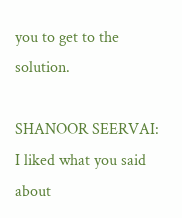you to get to the solution.

SHANOOR SEERVAI: I liked what you said about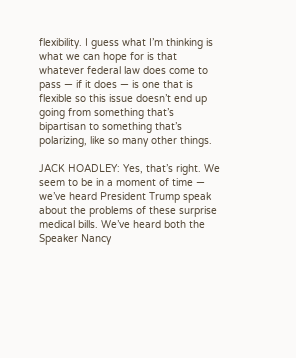flexibility. I guess what I’m thinking is what we can hope for is that whatever federal law does come to pass — if it does — is one that is flexible so this issue doesn’t end up going from something that’s bipartisan to something that’s polarizing, like so many other things.

JACK HOADLEY: Yes, that’s right. We seem to be in a moment of time — we’ve heard President Trump speak about the problems of these surprise medical bills. We’ve heard both the Speaker Nancy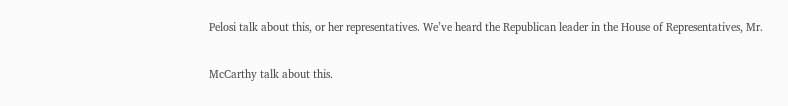Pelosi talk about this, or her representatives. We’ve heard the Republican leader in the House of Representatives, Mr.

McCarthy talk about this.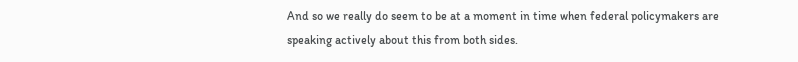And so we really do seem to be at a moment in time when federal policymakers are speaking actively about this from both sides.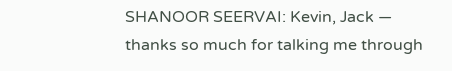SHANOOR SEERVAI: Kevin, Jack — thanks so much for talking me through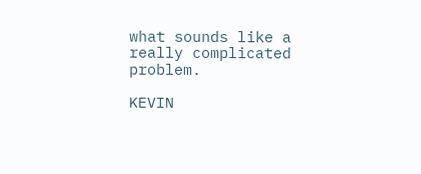what sounds like a really complicated problem.

KEVIN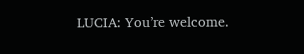LUCIA: You’re welcome.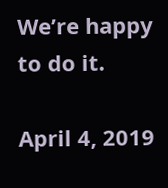We’re happy to do it.

April 4, 2019